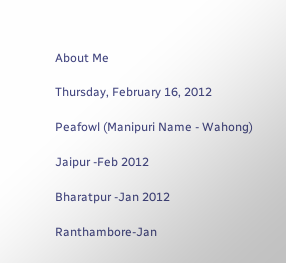About Me

Thursday, February 16, 2012

Peafowl (Manipuri Name - Wahong)

Jaipur -Feb 2012

Bharatpur -Jan 2012

Ranthambore-Jan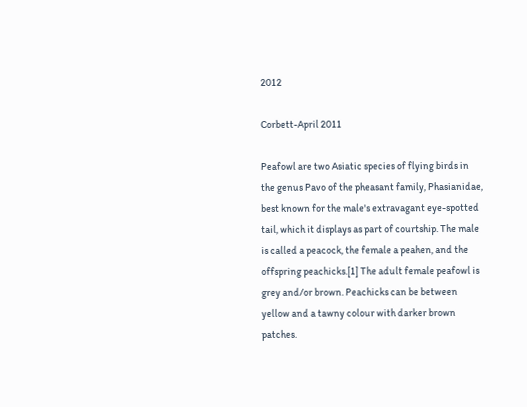2012

Corbett-April 2011

Peafowl are two Asiatic species of flying birds in the genus Pavo of the pheasant family, Phasianidae, best known for the male's extravagant eye-spotted tail, which it displays as part of courtship. The male is called a peacock, the female a peahen, and the offspring peachicks.[1] The adult female peafowl is grey and/or brown. Peachicks can be between yellow and a tawny colour with darker brown patches.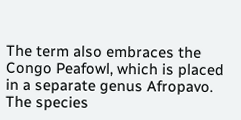The term also embraces the Congo Peafowl, which is placed in a separate genus Afropavo.
The species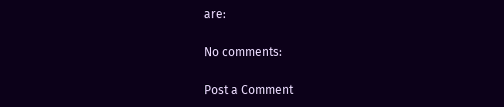are:

No comments:

Post a Comment